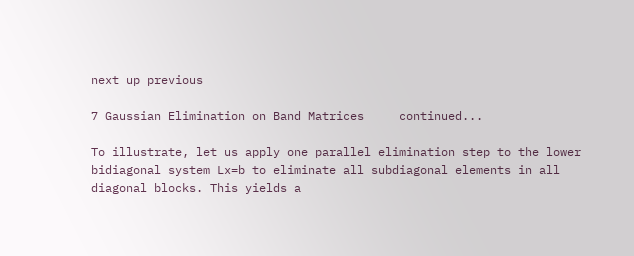next up previous

7 Gaussian Elimination on Band Matrices     continued...

To illustrate, let us apply one parallel elimination step to the lower bidiagonal system Lx=b to eliminate all subdiagonal elements in all diagonal blocks. This yields a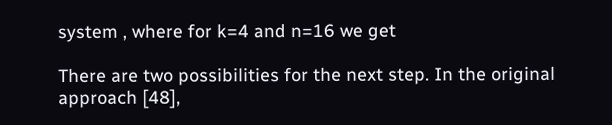system , where for k=4 and n=16 we get

There are two possibilities for the next step. In the original approach [48],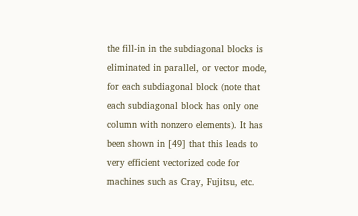the fill-in in the subdiagonal blocks is eliminated in parallel, or vector mode, for each subdiagonal block (note that each subdiagonal block has only one column with nonzero elements). It has been shown in [49] that this leads to very efficient vectorized code for machines such as Cray, Fujitsu, etc.